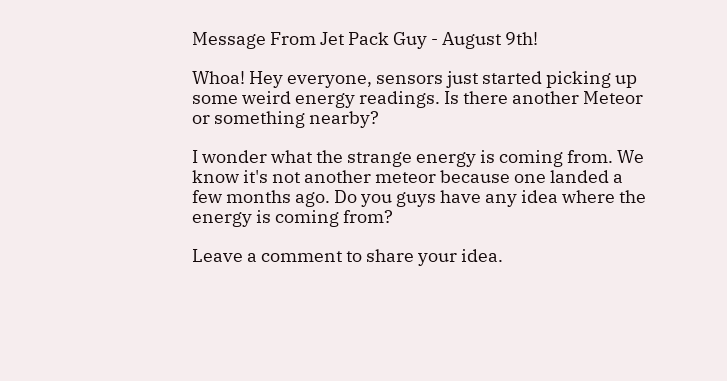Message From Jet Pack Guy - August 9th!

Whoa! Hey everyone, sensors just started picking up some weird energy readings. Is there another Meteor or something nearby?

I wonder what the strange energy is coming from. We know it's not another meteor because one landed a few months ago. Do you guys have any idea where the energy is coming from?

Leave a comment to share your idea.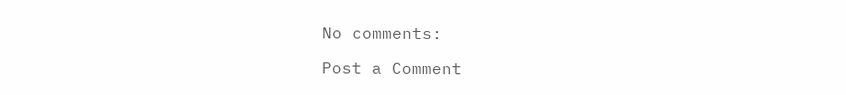No comments:

Post a Comment